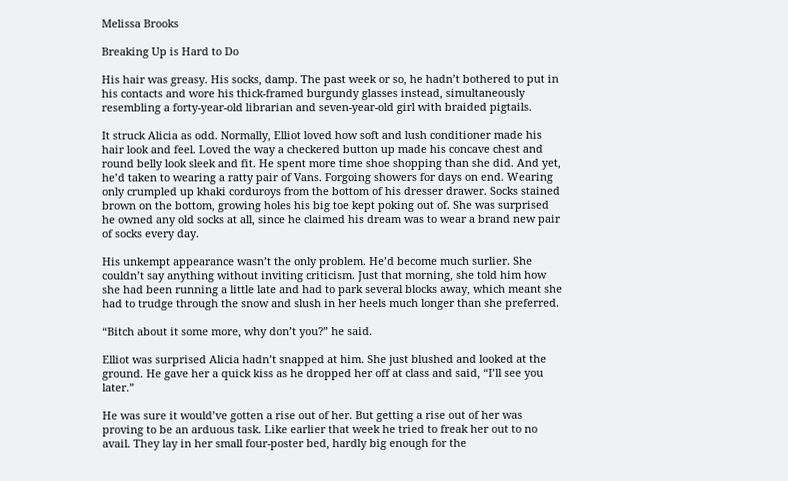Melissa Brooks

Breaking Up is Hard to Do

His hair was greasy. His socks, damp. The past week or so, he hadn’t bothered to put in his contacts and wore his thick-framed burgundy glasses instead, simultaneously resembling a forty-year-old librarian and seven-year-old girl with braided pigtails.

It struck Alicia as odd. Normally, Elliot loved how soft and lush conditioner made his hair look and feel. Loved the way a checkered button up made his concave chest and round belly look sleek and fit. He spent more time shoe shopping than she did. And yet, he’d taken to wearing a ratty pair of Vans. Forgoing showers for days on end. Wearing only crumpled up khaki corduroys from the bottom of his dresser drawer. Socks stained brown on the bottom, growing holes his big toe kept poking out of. She was surprised he owned any old socks at all, since he claimed his dream was to wear a brand new pair of socks every day.

His unkempt appearance wasn’t the only problem. He’d become much surlier. She couldn’t say anything without inviting criticism. Just that morning, she told him how she had been running a little late and had to park several blocks away, which meant she had to trudge through the snow and slush in her heels much longer than she preferred.

“Bitch about it some more, why don’t you?” he said.

Elliot was surprised Alicia hadn’t snapped at him. She just blushed and looked at the ground. He gave her a quick kiss as he dropped her off at class and said, “I’ll see you later.”

He was sure it would’ve gotten a rise out of her. But getting a rise out of her was proving to be an arduous task. Like earlier that week he tried to freak her out to no avail. They lay in her small four-poster bed, hardly big enough for the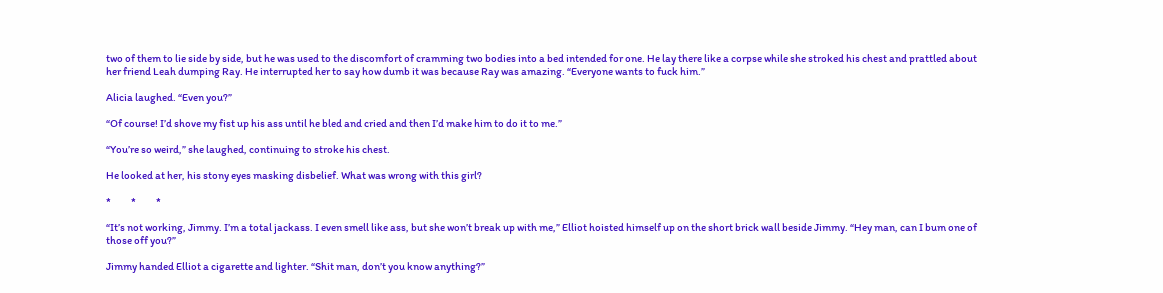two of them to lie side by side, but he was used to the discomfort of cramming two bodies into a bed intended for one. He lay there like a corpse while she stroked his chest and prattled about her friend Leah dumping Ray. He interrupted her to say how dumb it was because Ray was amazing. “Everyone wants to fuck him.”

Alicia laughed. “Even you?”

“Of course! I’d shove my fist up his ass until he bled and cried and then I’d make him to do it to me.”

“You’re so weird,” she laughed, continuing to stroke his chest.

He looked at her, his stony eyes masking disbelief. What was wrong with this girl?

*          *          *

“It’s not working, Jimmy. I’m a total jackass. I even smell like ass, but she won’t break up with me,” Elliot hoisted himself up on the short brick wall beside Jimmy. “Hey man, can I bum one of those off you?”

Jimmy handed Elliot a cigarette and lighter. “Shit man, don’t you know anything?”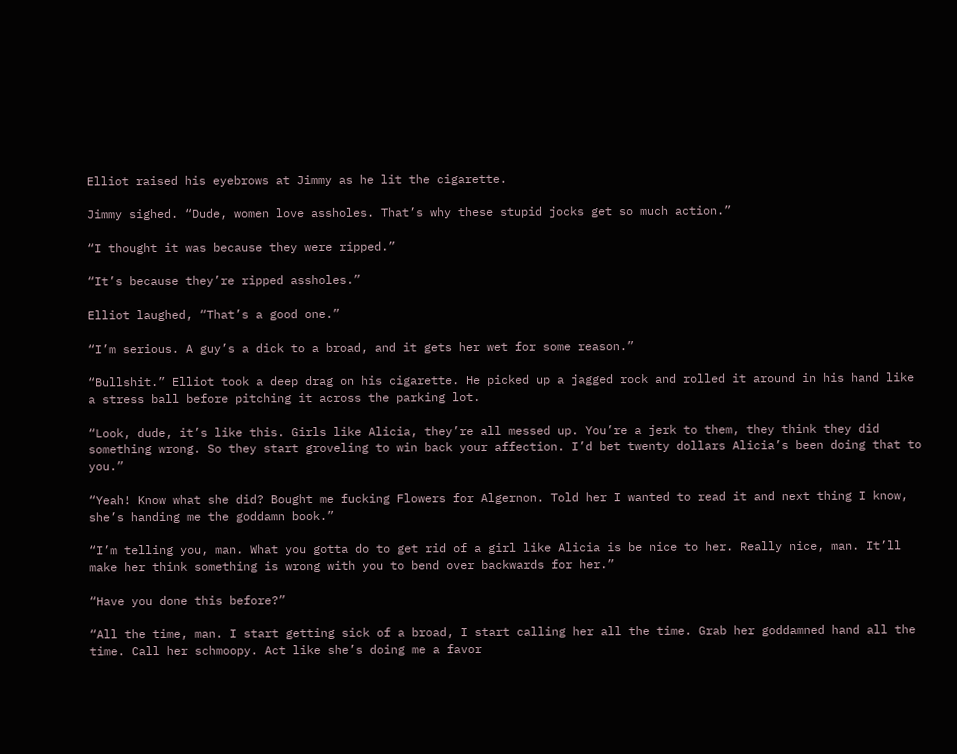Elliot raised his eyebrows at Jimmy as he lit the cigarette.

Jimmy sighed. “Dude, women love assholes. That’s why these stupid jocks get so much action.”

“I thought it was because they were ripped.”

“It’s because they’re ripped assholes.”

Elliot laughed, “That’s a good one.”

“I’m serious. A guy’s a dick to a broad, and it gets her wet for some reason.”

“Bullshit.” Elliot took a deep drag on his cigarette. He picked up a jagged rock and rolled it around in his hand like a stress ball before pitching it across the parking lot.

“Look, dude, it’s like this. Girls like Alicia, they’re all messed up. You’re a jerk to them, they think they did something wrong. So they start groveling to win back your affection. I’d bet twenty dollars Alicia’s been doing that to you.”

“Yeah! Know what she did? Bought me fucking Flowers for Algernon. Told her I wanted to read it and next thing I know, she’s handing me the goddamn book.”

“I’m telling you, man. What you gotta do to get rid of a girl like Alicia is be nice to her. Really nice, man. It’ll make her think something is wrong with you to bend over backwards for her.”

“Have you done this before?”

“All the time, man. I start getting sick of a broad, I start calling her all the time. Grab her goddamned hand all the time. Call her schmoopy. Act like she’s doing me a favor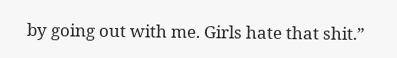by going out with me. Girls hate that shit.”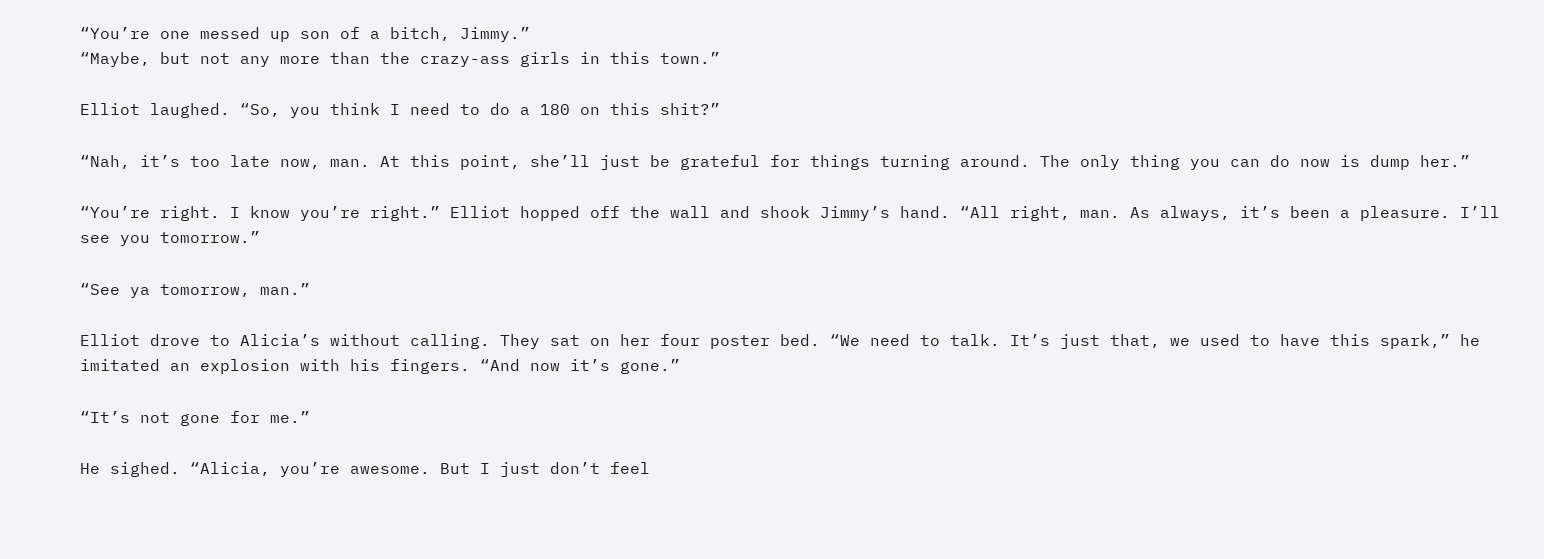“You’re one messed up son of a bitch, Jimmy.”
“Maybe, but not any more than the crazy-ass girls in this town.”

Elliot laughed. “So, you think I need to do a 180 on this shit?”

“Nah, it’s too late now, man. At this point, she’ll just be grateful for things turning around. The only thing you can do now is dump her.”

“You’re right. I know you’re right.” Elliot hopped off the wall and shook Jimmy’s hand. “All right, man. As always, it’s been a pleasure. I’ll see you tomorrow.”

“See ya tomorrow, man.”

Elliot drove to Alicia’s without calling. They sat on her four poster bed. “We need to talk. It’s just that, we used to have this spark,” he imitated an explosion with his fingers. “And now it’s gone.”

“It’s not gone for me.”

He sighed. “Alicia, you’re awesome. But I just don’t feel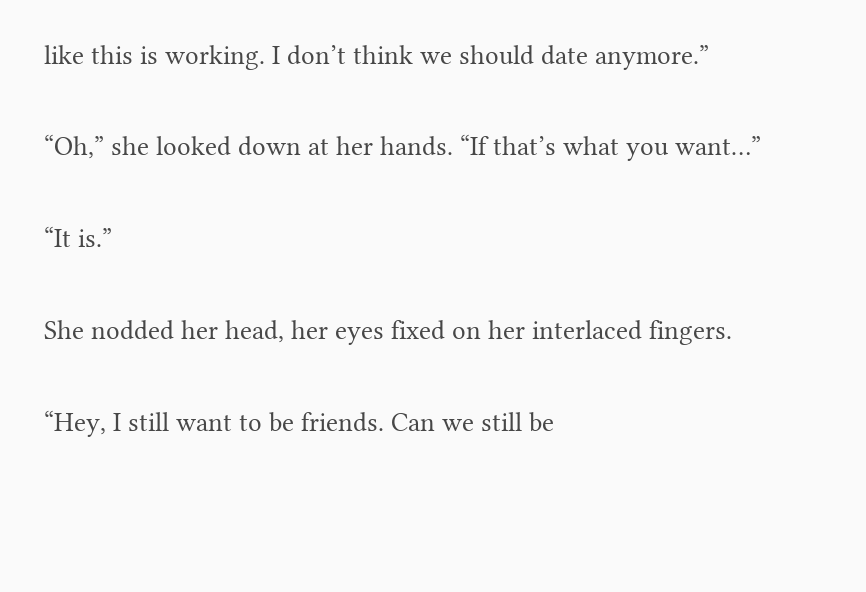like this is working. I don’t think we should date anymore.”

“Oh,” she looked down at her hands. “If that’s what you want…”

“It is.”

She nodded her head, her eyes fixed on her interlaced fingers.

“Hey, I still want to be friends. Can we still be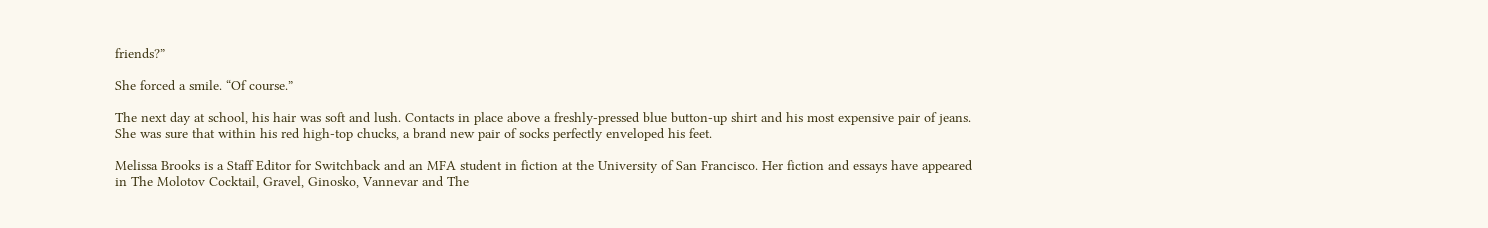friends?”

She forced a smile. “Of course.”

The next day at school, his hair was soft and lush. Contacts in place above a freshly-pressed blue button-up shirt and his most expensive pair of jeans. She was sure that within his red high-top chucks, a brand new pair of socks perfectly enveloped his feet.

Melissa Brooks is a Staff Editor for Switchback and an MFA student in fiction at the University of San Francisco. Her fiction and essays have appeared in The Molotov Cocktail, Gravel, Ginosko, Vannevar and The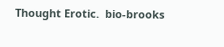Thought Erotic.  bio-brooks